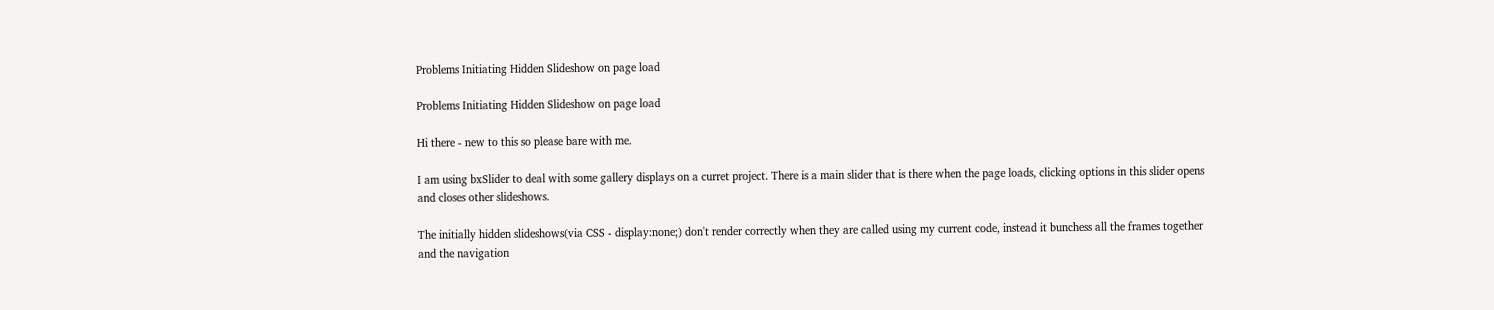Problems Initiating Hidden Slideshow on page load

Problems Initiating Hidden Slideshow on page load

Hi there - new to this so please bare with me.

I am using bxSlider to deal with some gallery displays on a curret project. There is a main slider that is there when the page loads, clicking options in this slider opens and closes other slideshows.

The initially hidden slideshows(via CSS - display:none;) don't render correctly when they are called using my current code, instead it bunchess all the frames together and the navigation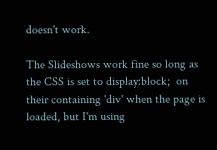doesn't work.

The Slideshows work fine so long as the CSS is set to display:block;  on their containing 'div' when the page is loaded, but I'm using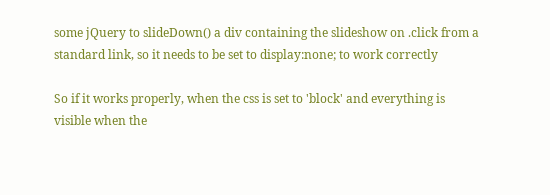some jQuery to slideDown() a div containing the slideshow on .click from a standard link, so it needs to be set to display:none; to work correctly

So if it works properly, when the css is set to 'block' and everything is visible when the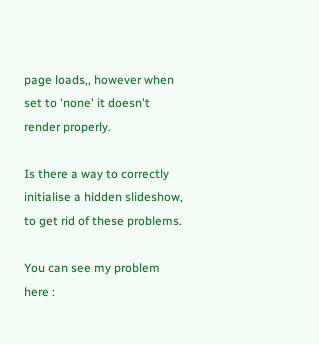page loads,, however when set to 'none' it doesn't render properly.

Is there a way to correctly initialise a hidden slideshow, to get rid of these problems.

You can see my problem here :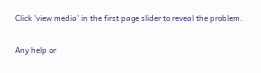Click 'view media' in the first page slider to reveal the problem.

Any help or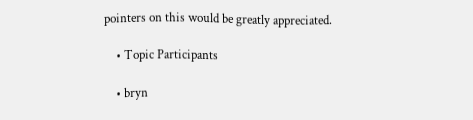pointers on this would be greatly appreciated.

    • Topic Participants

    • bryn